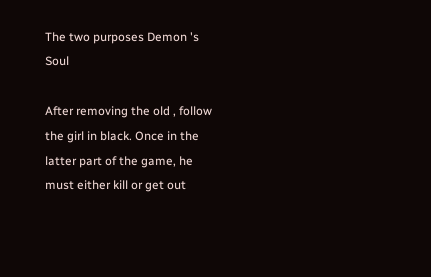The two purposes Demon 's Soul

After removing the old , follow the girl in black. Once in the latter part of the game, he must either kill or get out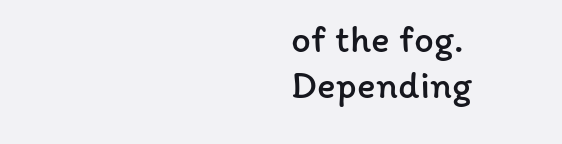of the fog. Depending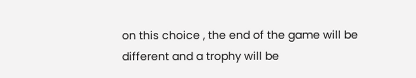on this choice , the end of the game will be different and a trophy will be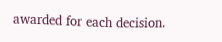awarded for each decision.